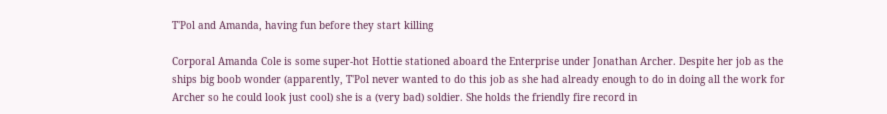T'Pol and Amanda, having fun before they start killing

Corporal Amanda Cole is some super-hot Hottie stationed aboard the Enterprise under Jonathan Archer. Despite her job as the ships big boob wonder (apparently, T'Pol never wanted to do this job as she had already enough to do in doing all the work for Archer so he could look just cool) she is a (very bad) soldier. She holds the friendly fire record in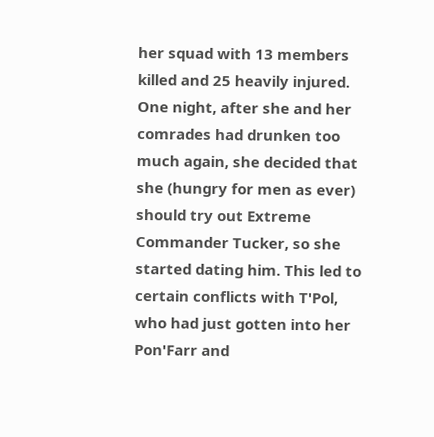her squad with 13 members killed and 25 heavily injured. One night, after she and her comrades had drunken too much again, she decided that she (hungry for men as ever) should try out Extreme Commander Tucker, so she started dating him. This led to certain conflicts with T'Pol, who had just gotten into her Pon'Farr and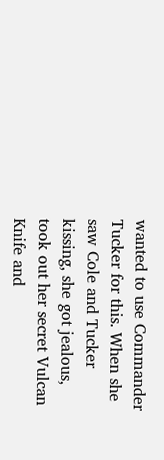wanted to use Commander Tucker for this. When she saw Cole and Tucker kissing, she got jealous, took out her secret Vulcan Knife and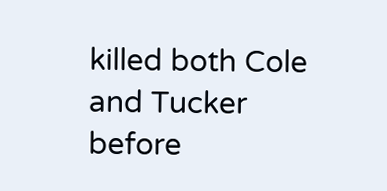killed both Cole and Tucker before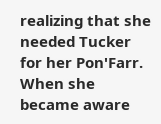realizing that she needed Tucker for her Pon'Farr. When she became aware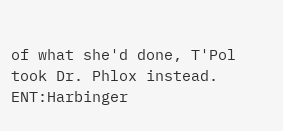of what she'd done, T'Pol took Dr. Phlox instead. ENT:Harbinger